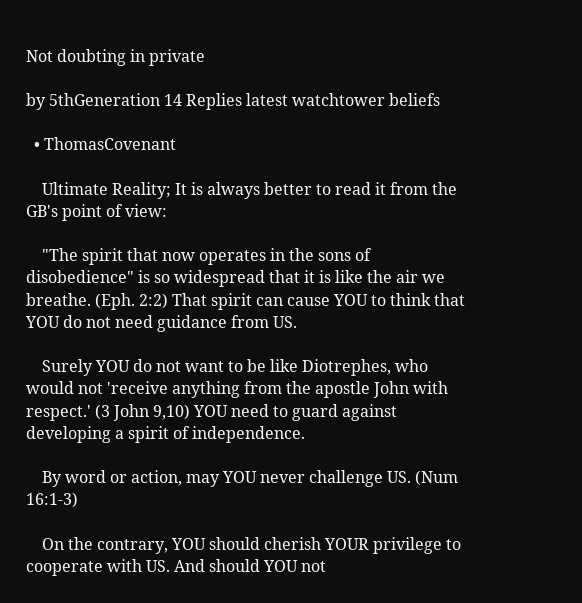Not doubting in private

by 5thGeneration 14 Replies latest watchtower beliefs

  • ThomasCovenant

    Ultimate Reality; It is always better to read it from the GB's point of view:

    "The spirit that now operates in the sons of disobedience" is so widespread that it is like the air we breathe. (Eph. 2:2) That spirit can cause YOU to think that YOU do not need guidance from US.

    Surely YOU do not want to be like Diotrephes, who would not 'receive anything from the apostle John with respect.' (3 John 9,10) YOU need to guard against developing a spirit of independence.

    By word or action, may YOU never challenge US. (Num 16:1-3)

    On the contrary, YOU should cherish YOUR privilege to cooperate with US. And should YOU not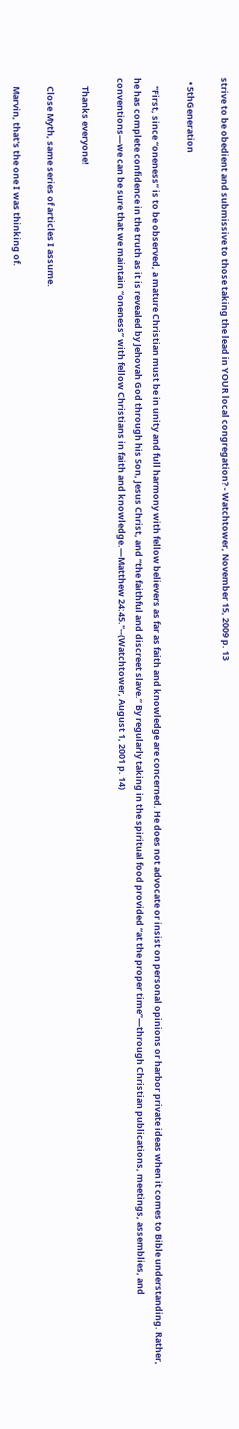strive to be obedient and submissive to those taking the lead in YOUR local congregation? - Watchtower, November 15, 2009 p. 13

  • 5thGeneration

    "First, since “oneness” is to be observed, a mature Christian must be in unity and full harmony with fellow believers as far as faith and knowledge are concerned. He does not advocate or insist on personal opinions or harbor private ideas when it comes to Bible understanding. Rather, he has complete confidence in the truth as it is revealed by Jehovah God through his Son, Jesus Christ, and “the faithful and discreet slave.” By regularly taking in the spiritual food provided “at the proper time”—through Christian publications, meetings, assemblies, and conventions—we can be sure that we maintain “oneness” with fellow Christians in faith and knowledge.—Matthew 24:45."--(Watchtower, August 1, 2001 p. 14)

    Thanks everyone!

    Close Myth, same series of articles I assume.

    Marvin, that's the one I was thinking of.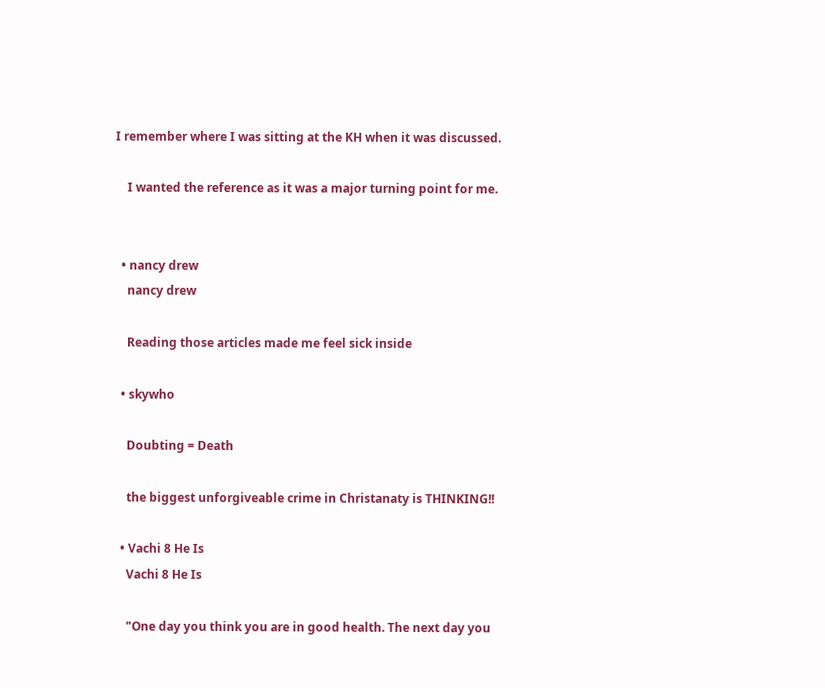I remember where I was sitting at the KH when it was discussed.

    I wanted the reference as it was a major turning point for me.


  • nancy drew
    nancy drew

    Reading those articles made me feel sick inside

  • skywho

    Doubting = Death

    the biggest unforgiveable crime in Christanaty is THINKING!!

  • Vachi 8 He Is
    Vachi 8 He Is

    "One day you think you are in good health. The next day you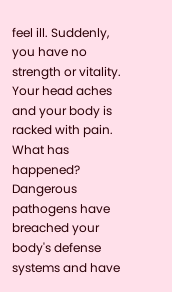feel ill. Suddenly, you have no strength or vitality. Your head aches and your body is racked with pain. What has happened? Dangerous pathogens have breached your body's defense systems and have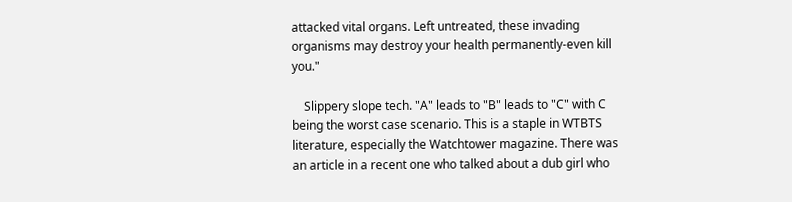attacked vital organs. Left untreated, these invading organisms may destroy your health permanently-even kill you."

    Slippery slope tech. "A" leads to "B" leads to "C" with C being the worst case scenario. This is a staple in WTBTS literature, especially the Watchtower magazine. There was an article in a recent one who talked about a dub girl who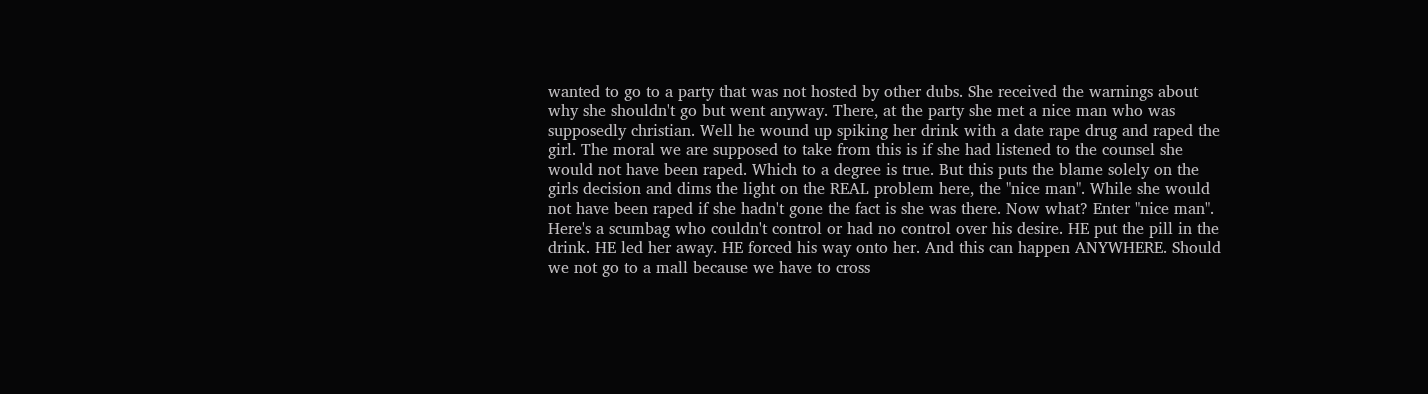wanted to go to a party that was not hosted by other dubs. She received the warnings about why she shouldn't go but went anyway. There, at the party she met a nice man who was supposedly christian. Well he wound up spiking her drink with a date rape drug and raped the girl. The moral we are supposed to take from this is if she had listened to the counsel she would not have been raped. Which to a degree is true. But this puts the blame solely on the girls decision and dims the light on the REAL problem here, the "nice man". While she would not have been raped if she hadn't gone the fact is she was there. Now what? Enter "nice man". Here's a scumbag who couldn't control or had no control over his desire. HE put the pill in the drink. HE led her away. HE forced his way onto her. And this can happen ANYWHERE. Should we not go to a mall because we have to cross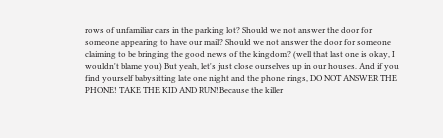rows of unfamiliar cars in the parking lot? Should we not answer the door for someone appearing to have our mail? Should we not answer the door for someone claiming to be bringing the good news of the kingdom? (well that last one is okay, I wouldn't blame you) But yeah, let's just close ourselves up in our houses. And if you find yourself babysitting late one night and the phone rings, DO NOT ANSWER THE PHONE! TAKE THE KID AND RUN!Because the killer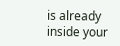is already inside your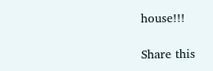house!!!

Share this